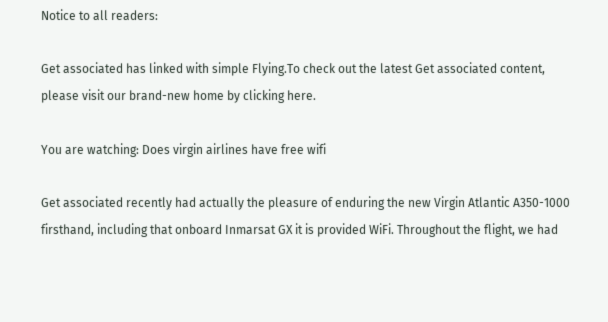Notice to all readers:

Get associated has linked with simple Flying.To check out the latest Get associated content, please visit our brand-new home by clicking here.

You are watching: Does virgin airlines have free wifi

Get associated recently had actually the pleasure of enduring the new Virgin Atlantic A350-1000 firsthand, including that onboard Inmarsat GX it is provided WiFi. Throughout the flight, we had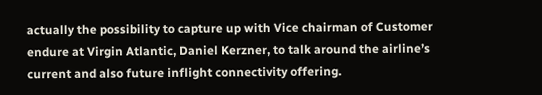actually the possibility to capture up with Vice chairman of Customer endure at Virgin Atlantic, Daniel Kerzner, to talk around the airline’s current and also future inflight connectivity offering.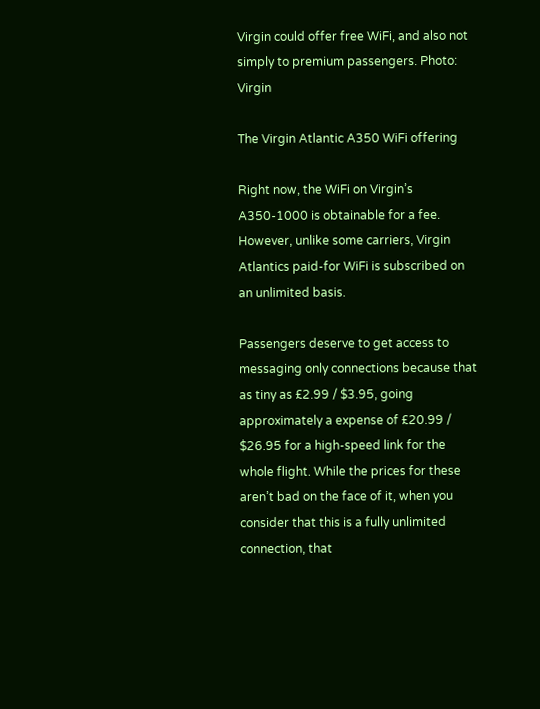Virgin could offer free WiFi, and also not simply to premium passengers. Photo: Virgin

The Virgin Atlantic A350 WiFi offering

Right now, the WiFi on Virgin’s A350-1000 is obtainable for a fee. However, unlike some carriers, Virgin Atlantics paid-for WiFi is subscribed on an unlimited basis.

Passengers deserve to get access to messaging only connections because that as tiny as £2.99 / $3.95, going approximately a expense of £20.99 / $26.95 for a high-speed link for the whole flight. While the prices for these aren’t bad on the face of it, when you consider that this is a fully unlimited connection, that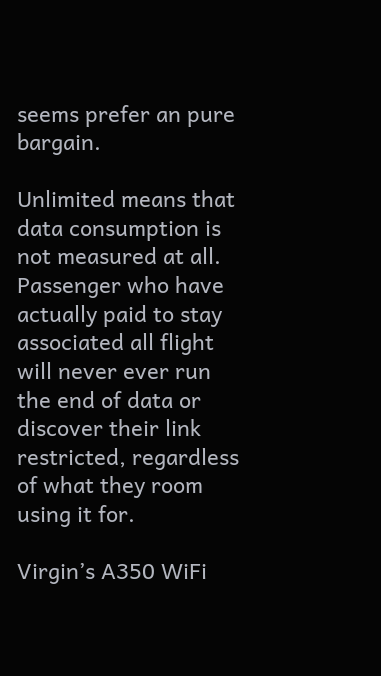seems prefer an pure bargain.

Unlimited means that data consumption is not measured at all. Passenger who have actually paid to stay associated all flight will never ever run the end of data or discover their link restricted, regardless of what they room using it for.

Virgin’s A350 WiFi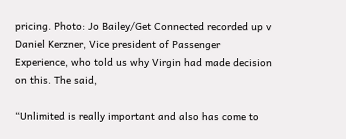pricing. Photo: Jo Bailey/Get Connected recorded up v Daniel Kerzner, Vice president of Passenger Experience, who told us why Virgin had made decision on this. The said,

“Unlimited is really important and also has come to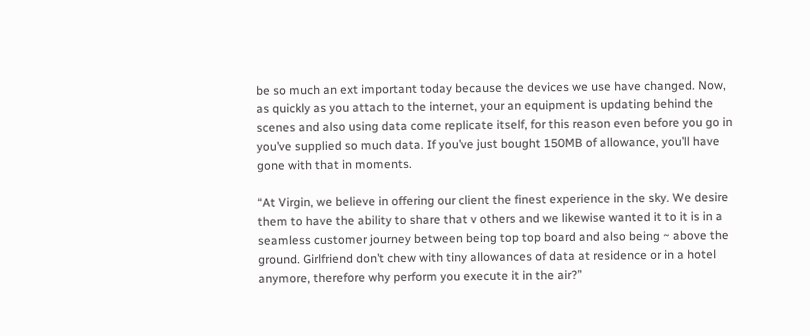be so much an ext important today because the devices we use have changed. Now, as quickly as you attach to the internet, your an equipment is updating behind the scenes and also using data come replicate itself, for this reason even before you go in you’ve supplied so much data. If you’ve just bought 150MB of allowance, you’ll have gone with that in moments.

“At Virgin, we believe in offering our client the finest experience in the sky. We desire them to have the ability to share that v others and we likewise wanted it to it is in a seamless customer journey between being top top board and also being ~ above the ground. Girlfriend don’t chew with tiny allowances of data at residence or in a hotel anymore, therefore why perform you execute it in the air?”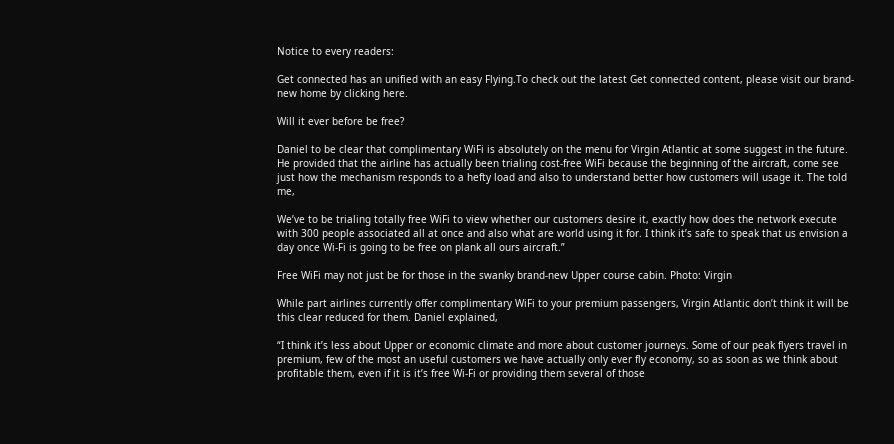Notice to every readers:

Get connected has an unified with an easy Flying.To check out the latest Get connected content, please visit our brand-new home by clicking here.

Will it ever before be free?

Daniel to be clear that complimentary WiFi is absolutely on the menu for Virgin Atlantic at some suggest in the future. He provided that the airline has actually been trialing cost-free WiFi because the beginning of the aircraft, come see just how the mechanism responds to a hefty load and also to understand better how customers will usage it. The told me,

We’ve to be trialing totally free WiFi to view whether our customers desire it, exactly how does the network execute with 300 people associated all at once and also what are world using it for. I think it’s safe to speak that us envision a day once Wi-Fi is going to be free on plank all ours aircraft.”

Free WiFi may not just be for those in the swanky brand-new Upper course cabin. Photo: Virgin

While part airlines currently offer complimentary WiFi to your premium passengers, Virgin Atlantic don’t think it will be this clear reduced for them. Daniel explained,

“I think it’s less about Upper or economic climate and more about customer journeys. Some of our peak flyers travel in premium, few of the most an useful customers we have actually only ever fly economy, so as soon as we think about profitable them, even if it is it’s free Wi-Fi or providing them several of those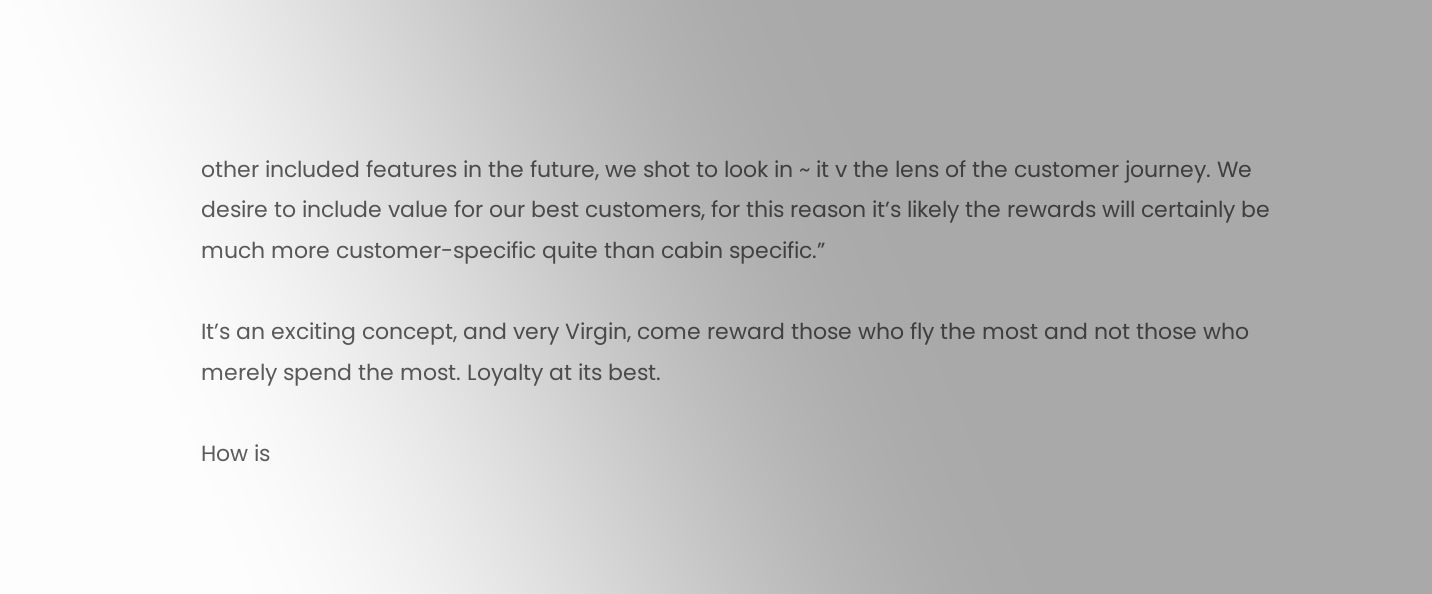other included features in the future, we shot to look in ~ it v the lens of the customer journey. We desire to include value for our best customers, for this reason it’s likely the rewards will certainly be much more customer-specific quite than cabin specific.”

It’s an exciting concept, and very Virgin, come reward those who fly the most and not those who merely spend the most. Loyalty at its best.

How is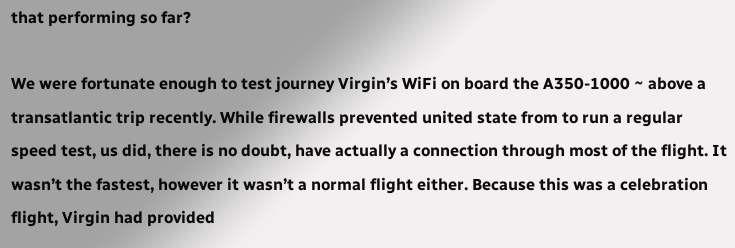that performing so far?

We were fortunate enough to test journey Virgin’s WiFi on board the A350-1000 ~ above a transatlantic trip recently. While firewalls prevented united state from to run a regular speed test, us did, there is no doubt, have actually a connection through most of the flight. It wasn’t the fastest, however it wasn’t a normal flight either. Because this was a celebration flight, Virgin had provided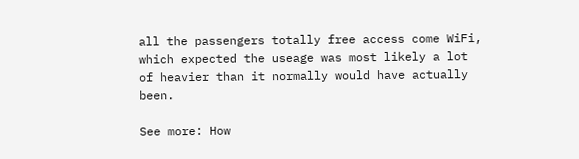all the passengers totally free access come WiFi, which expected the useage was most likely a lot of heavier than it normally would have actually been.

See more: How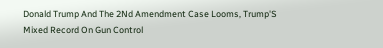Donald Trump And The 2Nd Amendment Case Looms, Trump'S Mixed Record On Gun Control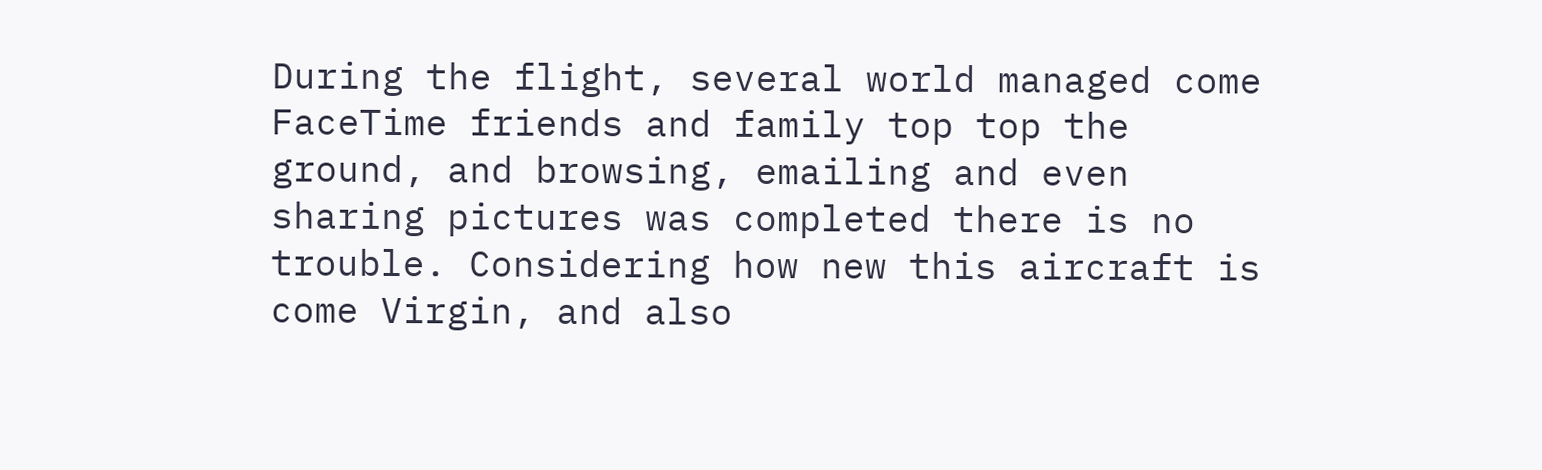During the flight, several world managed come FaceTime friends and family top top the ground, and browsing, emailing and even sharing pictures was completed there is no trouble. Considering how new this aircraft is come Virgin, and also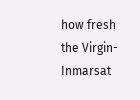how fresh the Virgin-Inmarsat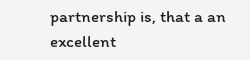partnership is, that a an excellent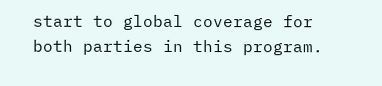start to global coverage for both parties in this program.